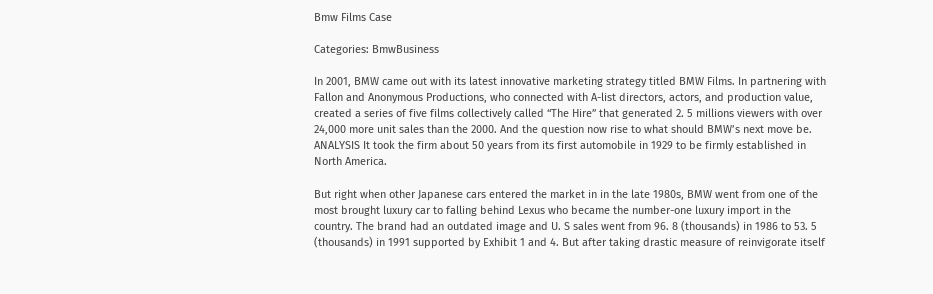Bmw Films Case

Categories: BmwBusiness

In 2001, BMW came out with its latest innovative marketing strategy titled BMW Films. In partnering with Fallon and Anonymous Productions, who connected with A-list directors, actors, and production value, created a series of five films collectively called “The Hire” that generated 2. 5 millions viewers with over 24,000 more unit sales than the 2000. And the question now rise to what should BMW’s next move be. ANALYSIS It took the firm about 50 years from its first automobile in 1929 to be firmly established in North America.

But right when other Japanese cars entered the market in in the late 1980s, BMW went from one of the most brought luxury car to falling behind Lexus who became the number-one luxury import in the country. The brand had an outdated image and U. S sales went from 96. 8 (thousands) in 1986 to 53. 5 (thousands) in 1991 supported by Exhibit 1 and 4. But after taking drastic measure of reinvigorate itself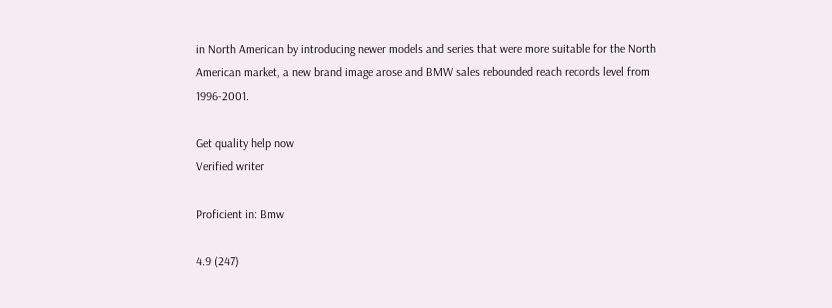in North American by introducing newer models and series that were more suitable for the North American market, a new brand image arose and BMW sales rebounded reach records level from 1996-2001.

Get quality help now
Verified writer

Proficient in: Bmw

4.9 (247)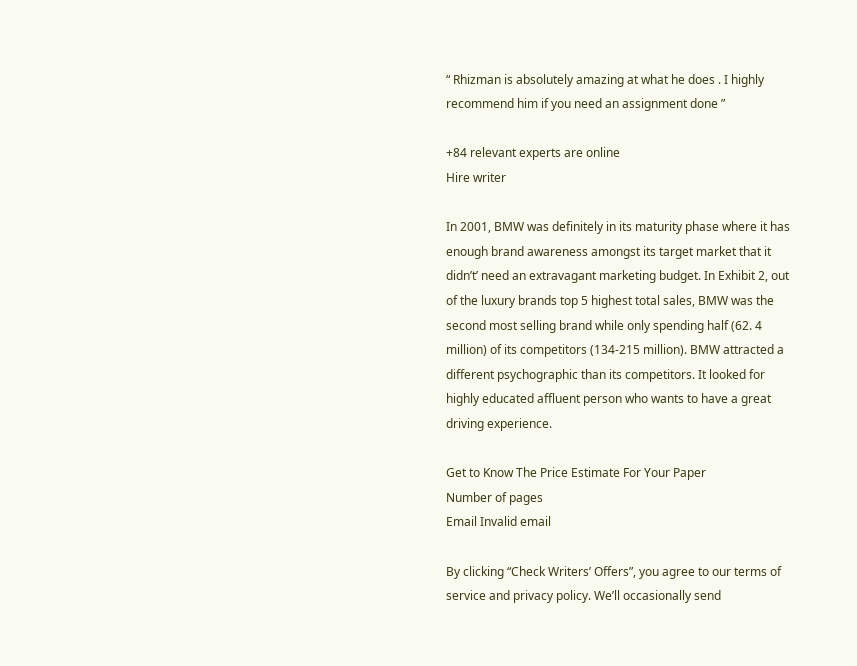“ Rhizman is absolutely amazing at what he does . I highly recommend him if you need an assignment done ”

+84 relevant experts are online
Hire writer

In 2001, BMW was definitely in its maturity phase where it has enough brand awareness amongst its target market that it didn’t’ need an extravagant marketing budget. In Exhibit 2, out of the luxury brands top 5 highest total sales, BMW was the second most selling brand while only spending half (62. 4 million) of its competitors (134-215 million). BMW attracted a different psychographic than its competitors. It looked for highly educated affluent person who wants to have a great driving experience.

Get to Know The Price Estimate For Your Paper
Number of pages
Email Invalid email

By clicking “Check Writers’ Offers”, you agree to our terms of service and privacy policy. We’ll occasionally send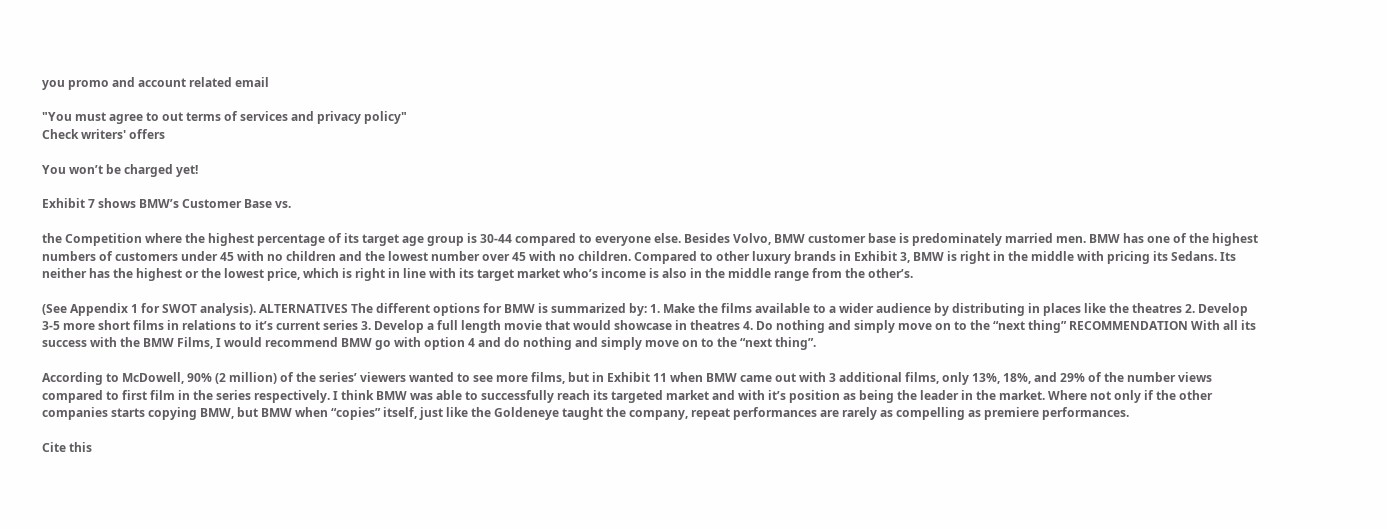you promo and account related email

"You must agree to out terms of services and privacy policy"
Check writers' offers

You won’t be charged yet!

Exhibit 7 shows BMW’s Customer Base vs.

the Competition where the highest percentage of its target age group is 30-44 compared to everyone else. Besides Volvo, BMW customer base is predominately married men. BMW has one of the highest numbers of customers under 45 with no children and the lowest number over 45 with no children. Compared to other luxury brands in Exhibit 3, BMW is right in the middle with pricing its Sedans. Its neither has the highest or the lowest price, which is right in line with its target market who’s income is also in the middle range from the other’s.

(See Appendix 1 for SWOT analysis). ALTERNATIVES The different options for BMW is summarized by: 1. Make the films available to a wider audience by distributing in places like the theatres 2. Develop 3-5 more short films in relations to it’s current series 3. Develop a full length movie that would showcase in theatres 4. Do nothing and simply move on to the “next thing” RECOMMENDATION With all its success with the BMW Films, I would recommend BMW go with option 4 and do nothing and simply move on to the “next thing”.

According to McDowell, 90% (2 million) of the series’ viewers wanted to see more films, but in Exhibit 11 when BMW came out with 3 additional films, only 13%, 18%, and 29% of the number views compared to first film in the series respectively. I think BMW was able to successfully reach its targeted market and with it’s position as being the leader in the market. Where not only if the other companies starts copying BMW, but BMW when “copies” itself, just like the Goldeneye taught the company, repeat performances are rarely as compelling as premiere performances.

Cite this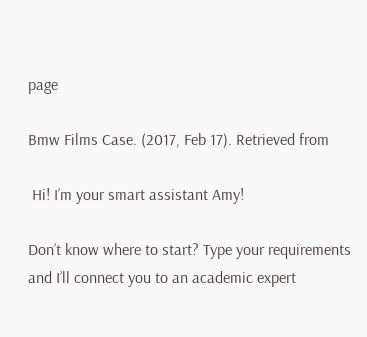page

Bmw Films Case. (2017, Feb 17). Retrieved from

 Hi! I’m your smart assistant Amy!

Don’t know where to start? Type your requirements and I’ll connect you to an academic expert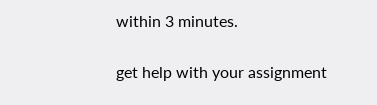within 3 minutes.

get help with your assignment